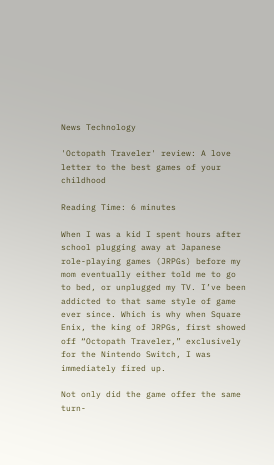News Technology

'Octopath Traveler' review: A love letter to the best games of your childhood

Reading Time: 6 minutes

When I was a kid I spent hours after school plugging away at Japanese role-playing games (JRPGs) before my mom eventually either told me to go to bed, or unplugged my TV. I’ve been addicted to that same style of game ever since. Which is why when Square Enix, the king of JRPGs, first showed off “Octopath Traveler,” exclusively for the Nintendo Switch, I was immediately fired up.

Not only did the game offer the same turn-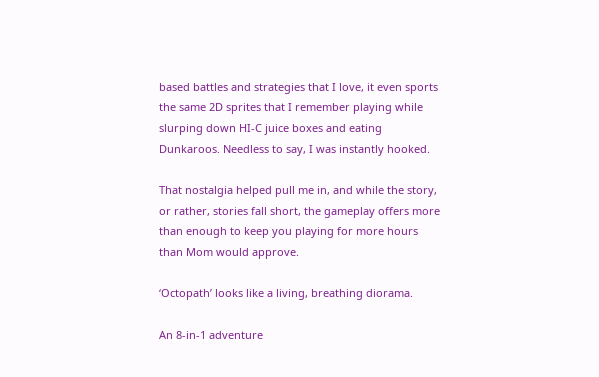based battles and strategies that I love, it even sports the same 2D sprites that I remember playing while slurping down HI-C juice boxes and eating Dunkaroos. Needless to say, I was instantly hooked.

That nostalgia helped pull me in, and while the story, or rather, stories fall short, the gameplay offers more than enough to keep you playing for more hours than Mom would approve.

‘Octopath’ looks like a living, breathing diorama.

An 8-in-1 adventure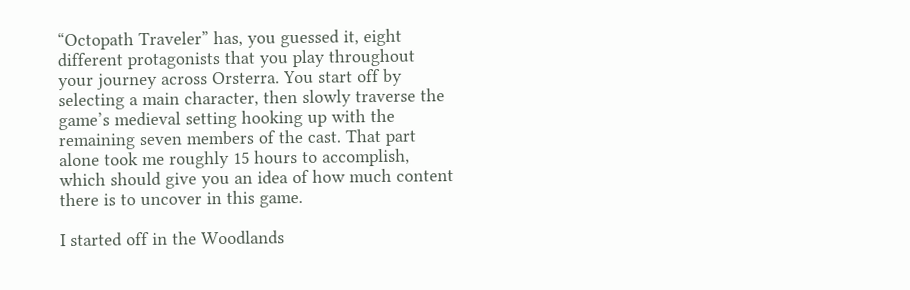“Octopath Traveler” has, you guessed it, eight different protagonists that you play throughout your journey across Orsterra. You start off by selecting a main character, then slowly traverse the game’s medieval setting hooking up with the remaining seven members of the cast. That part alone took me roughly 15 hours to accomplish, which should give you an idea of how much content there is to uncover in this game.

I started off in the Woodlands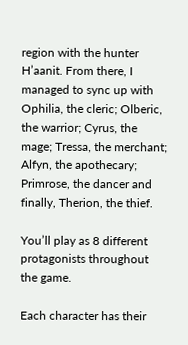region with the hunter H’aanit. From there, I managed to sync up with Ophilia, the cleric; Olberic, the warrior; Cyrus, the mage; Tressa, the merchant; Alfyn, the apothecary; Primrose, the dancer and finally, Therion, the thief.

You’ll play as 8 different protagonists throughout the game.

Each character has their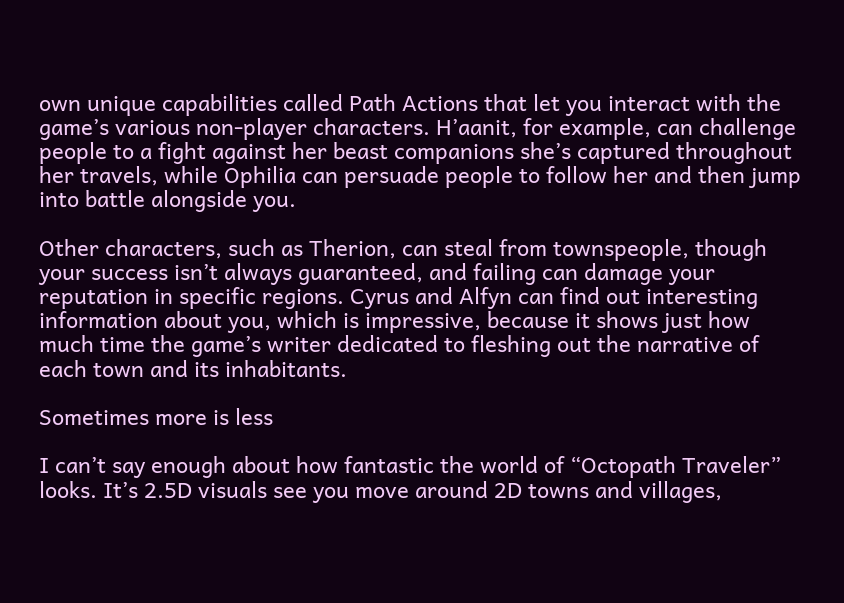own unique capabilities called Path Actions that let you interact with the game’s various non-player characters. H’aanit, for example, can challenge people to a fight against her beast companions she’s captured throughout her travels, while Ophilia can persuade people to follow her and then jump into battle alongside you.

Other characters, such as Therion, can steal from townspeople, though your success isn’t always guaranteed, and failing can damage your reputation in specific regions. Cyrus and Alfyn can find out interesting information about you, which is impressive, because it shows just how much time the game’s writer dedicated to fleshing out the narrative of each town and its inhabitants.

Sometimes more is less

I can’t say enough about how fantastic the world of “Octopath Traveler” looks. It’s 2.5D visuals see you move around 2D towns and villages,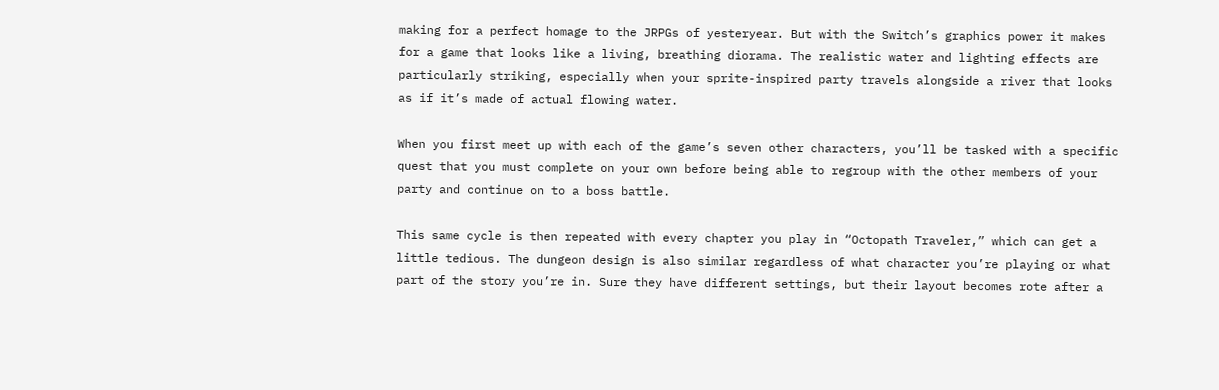making for a perfect homage to the JRPGs of yesteryear. But with the Switch’s graphics power it makes for a game that looks like a living, breathing diorama. The realistic water and lighting effects are particularly striking, especially when your sprite-inspired party travels alongside a river that looks as if it’s made of actual flowing water.

When you first meet up with each of the game’s seven other characters, you’ll be tasked with a specific quest that you must complete on your own before being able to regroup with the other members of your party and continue on to a boss battle.

This same cycle is then repeated with every chapter you play in “Octopath Traveler,” which can get a little tedious. The dungeon design is also similar regardless of what character you’re playing or what part of the story you’re in. Sure they have different settings, but their layout becomes rote after a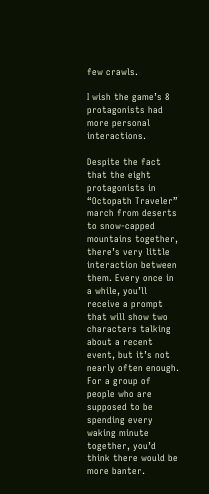few crawls.

I wish the game’s 8 protagonists had more personal interactions.

Despite the fact that the eight protagonists in “Octopath Traveler” march from deserts to snow-capped mountains together, there’s very little interaction between them. Every once in a while, you’ll receive a prompt that will show two characters talking about a recent event, but it’s not nearly often enough. For a group of people who are supposed to be spending every waking minute together, you’d think there would be more banter.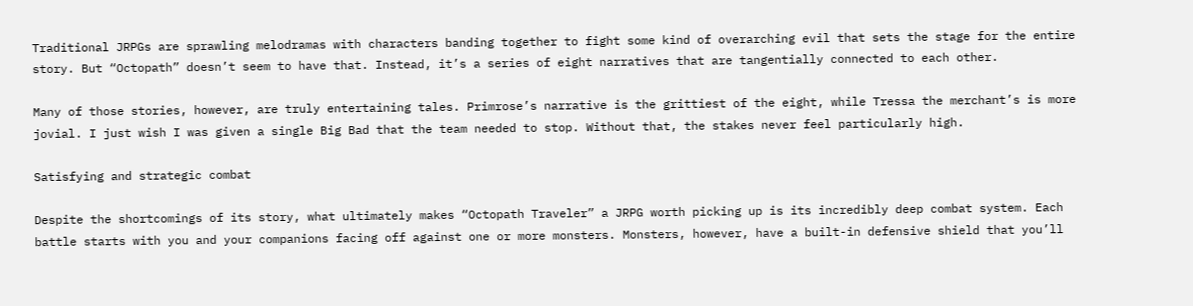Traditional JRPGs are sprawling melodramas with characters banding together to fight some kind of overarching evil that sets the stage for the entire story. But “Octopath” doesn’t seem to have that. Instead, it’s a series of eight narratives that are tangentially connected to each other.

Many of those stories, however, are truly entertaining tales. Primrose’s narrative is the grittiest of the eight, while Tressa the merchant’s is more jovial. I just wish I was given a single Big Bad that the team needed to stop. Without that, the stakes never feel particularly high.

Satisfying and strategic combat

Despite the shortcomings of its story, what ultimately makes “Octopath Traveler” a JRPG worth picking up is its incredibly deep combat system. Each battle starts with you and your companions facing off against one or more monsters. Monsters, however, have a built-in defensive shield that you’ll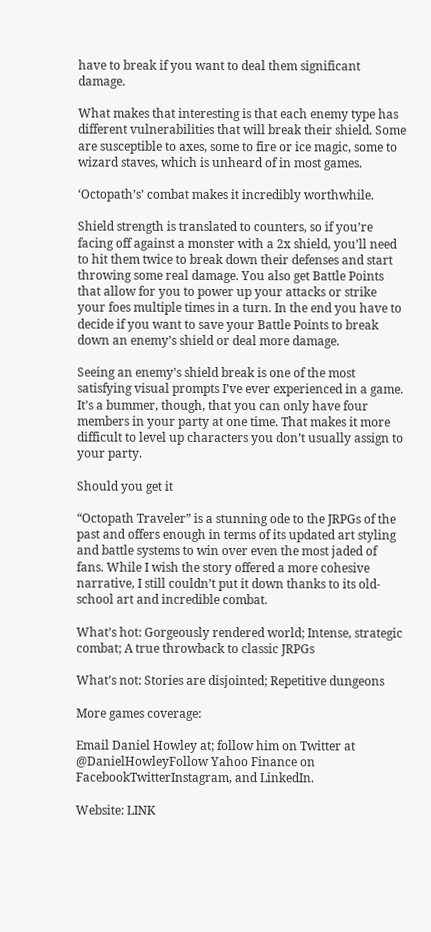have to break if you want to deal them significant damage.

What makes that interesting is that each enemy type has different vulnerabilities that will break their shield. Some are susceptible to axes, some to fire or ice magic, some to wizard staves, which is unheard of in most games.

‘Octopath’s’ combat makes it incredibly worthwhile.

Shield strength is translated to counters, so if you’re facing off against a monster with a 2x shield, you’ll need to hit them twice to break down their defenses and start throwing some real damage. You also get Battle Points that allow for you to power up your attacks or strike your foes multiple times in a turn. In the end you have to decide if you want to save your Battle Points to break down an enemy’s shield or deal more damage.

Seeing an enemy’s shield break is one of the most satisfying visual prompts I’ve ever experienced in a game. It’s a bummer, though, that you can only have four members in your party at one time. That makes it more difficult to level up characters you don’t usually assign to your party.

Should you get it

“Octopath Traveler” is a stunning ode to the JRPGs of the past and offers enough in terms of its updated art styling and battle systems to win over even the most jaded of fans. While I wish the story offered a more cohesive narrative, I still couldn’t put it down thanks to its old-school art and incredible combat.

What’s hot: Gorgeously rendered world; Intense, strategic combat; A true throwback to classic JRPGs

What’s not: Stories are disjointed; Repetitive dungeons

More games coverage:

Email Daniel Howley at; follow him on Twitter at @DanielHowleyFollow Yahoo Finance on FacebookTwitterInstagram, and LinkedIn.

Website: LINK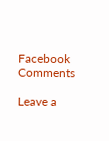Facebook Comments

Leave a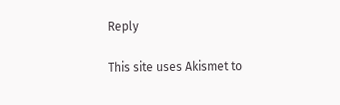Reply

This site uses Akismet to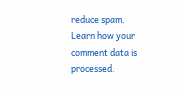reduce spam. Learn how your comment data is processed.